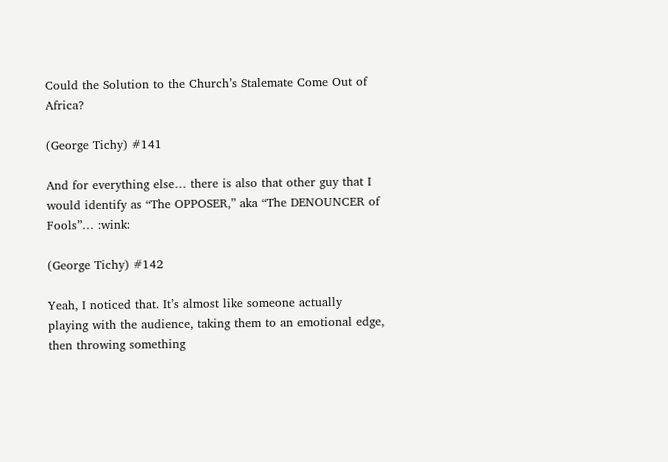Could the Solution to the Church’s Stalemate Come Out of Africa?

(George Tichy) #141

And for everything else… there is also that other guy that I would identify as “The OPPOSER,” aka “The DENOUNCER of Fools”… :wink:

(George Tichy) #142

Yeah, I noticed that. It’s almost like someone actually playing with the audience, taking them to an emotional edge, then throwing something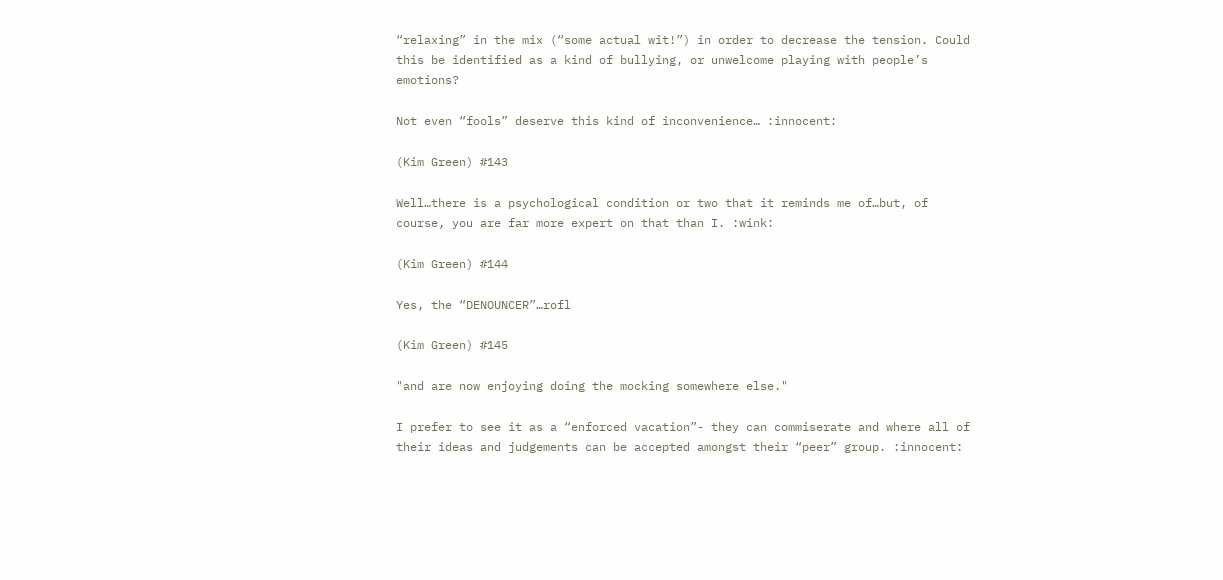“relaxing” in the mix (“some actual wit!”) in order to decrease the tension. Could this be identified as a kind of bullying, or unwelcome playing with people’s emotions?

Not even “fools” deserve this kind of inconvenience… :innocent:

(Kim Green) #143

Well…there is a psychological condition or two that it reminds me of…but, of course, you are far more expert on that than I. :wink:

(Kim Green) #144

Yes, the “DENOUNCER”…rofl

(Kim Green) #145

"and are now enjoying doing the mocking somewhere else."

I prefer to see it as a “enforced vacation”- they can commiserate and where all of their ideas and judgements can be accepted amongst their “peer” group. :innocent: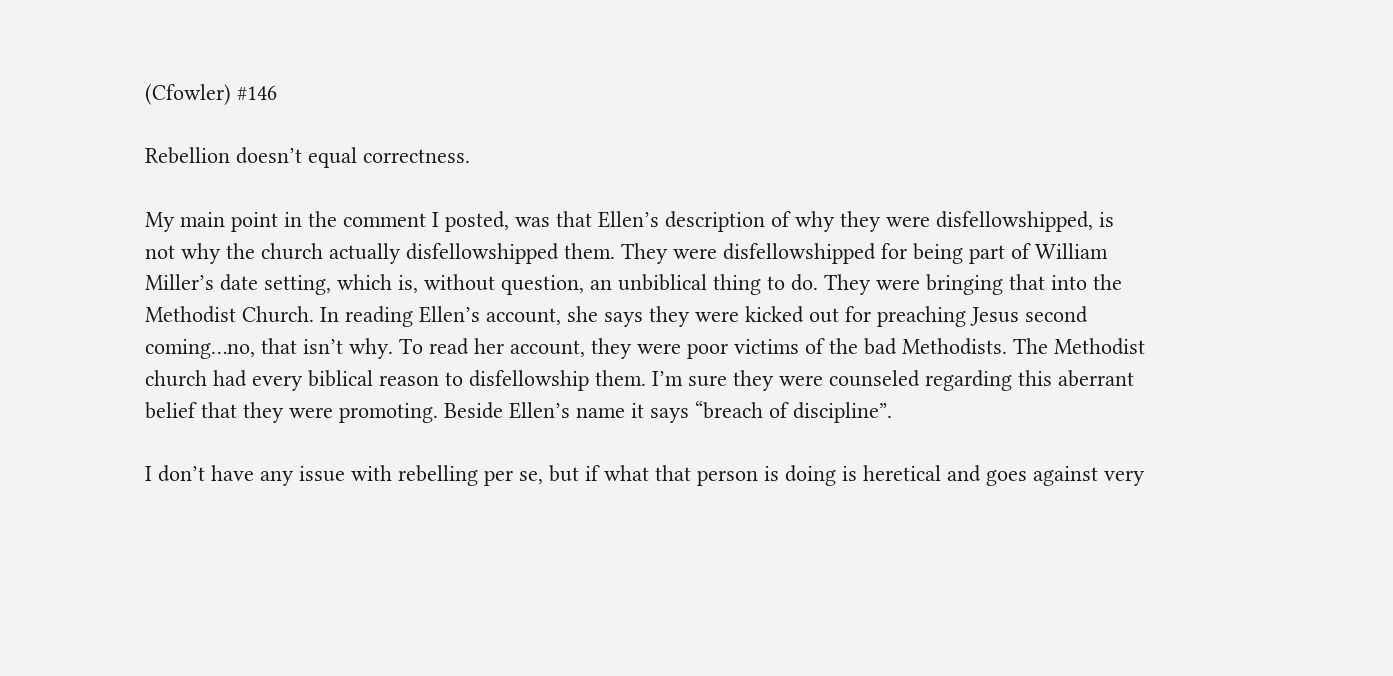(Cfowler) #146

Rebellion doesn’t equal correctness.

My main point in the comment I posted, was that Ellen’s description of why they were disfellowshipped, is not why the church actually disfellowshipped them. They were disfellowshipped for being part of William Miller’s date setting, which is, without question, an unbiblical thing to do. They were bringing that into the Methodist Church. In reading Ellen’s account, she says they were kicked out for preaching Jesus second coming…no, that isn’t why. To read her account, they were poor victims of the bad Methodists. The Methodist church had every biblical reason to disfellowship them. I’m sure they were counseled regarding this aberrant belief that they were promoting. Beside Ellen’s name it says “breach of discipline”.

I don’t have any issue with rebelling per se, but if what that person is doing is heretical and goes against very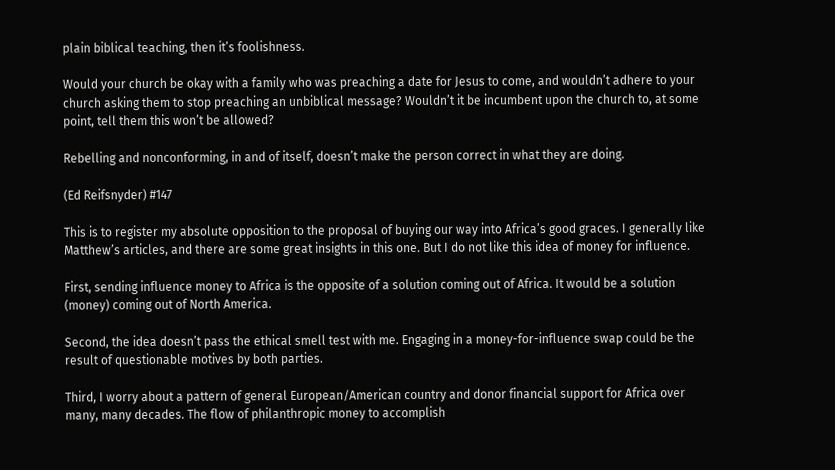plain biblical teaching, then it’s foolishness.

Would your church be okay with a family who was preaching a date for Jesus to come, and wouldn’t adhere to your church asking them to stop preaching an unbiblical message? Wouldn’t it be incumbent upon the church to, at some point, tell them this won’t be allowed?

Rebelling and nonconforming, in and of itself, doesn’t make the person correct in what they are doing.

(Ed Reifsnyder) #147

This is to register my absolute opposition to the proposal of buying our way into Africa’s good graces. I generally like Matthew’s articles, and there are some great insights in this one. But I do not like this idea of money for influence.

First, sending influence money to Africa is the opposite of a solution coming out of Africa. It would be a solution (money) coming out of North America.

Second, the idea doesn’t pass the ethical smell test with me. Engaging in a money-for-influence swap could be the result of questionable motives by both parties.

Third, I worry about a pattern of general European/American country and donor financial support for Africa over many, many decades. The flow of philanthropic money to accomplish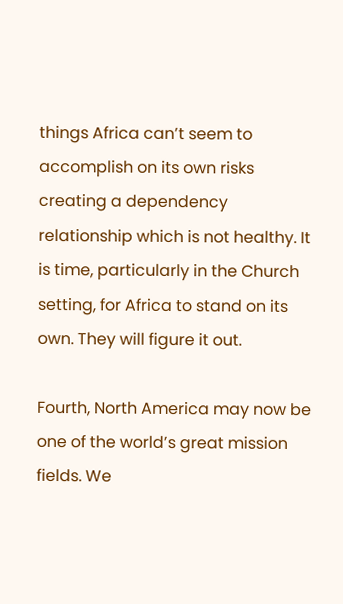things Africa can’t seem to accomplish on its own risks creating a dependency relationship which is not healthy. It is time, particularly in the Church setting, for Africa to stand on its own. They will figure it out.

Fourth, North America may now be one of the world’s great mission fields. We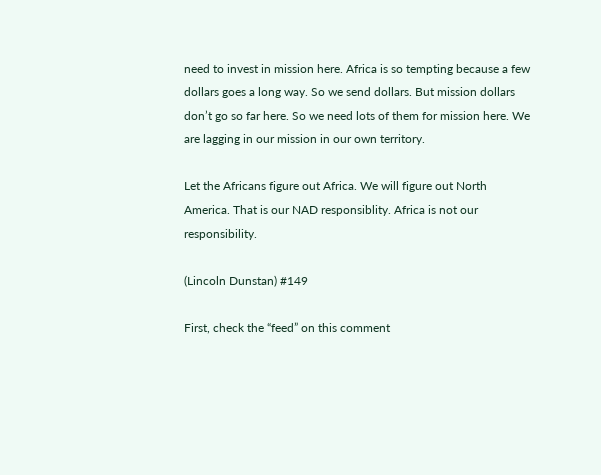need to invest in mission here. Africa is so tempting because a few dollars goes a long way. So we send dollars. But mission dollars don’t go so far here. So we need lots of them for mission here. We are lagging in our mission in our own territory.

Let the Africans figure out Africa. We will figure out North America. That is our NAD responsiblity. Africa is not our responsibility.

(Lincoln Dunstan) #149

First, check the “feed” on this comment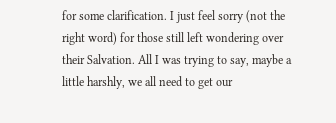for some clarification. I just feel sorry (not the right word) for those still left wondering over their Salvation. All I was trying to say, maybe a little harshly, we all need to get our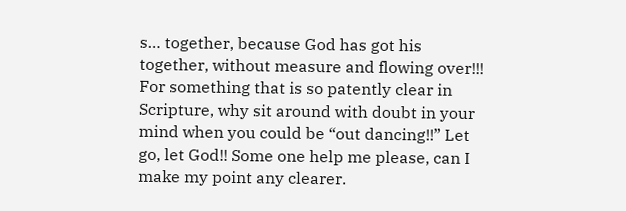s… together, because God has got his together, without measure and flowing over!!! For something that is so patently clear in Scripture, why sit around with doubt in your mind when you could be “out dancing!!” Let go, let God!! Some one help me please, can I make my point any clearer.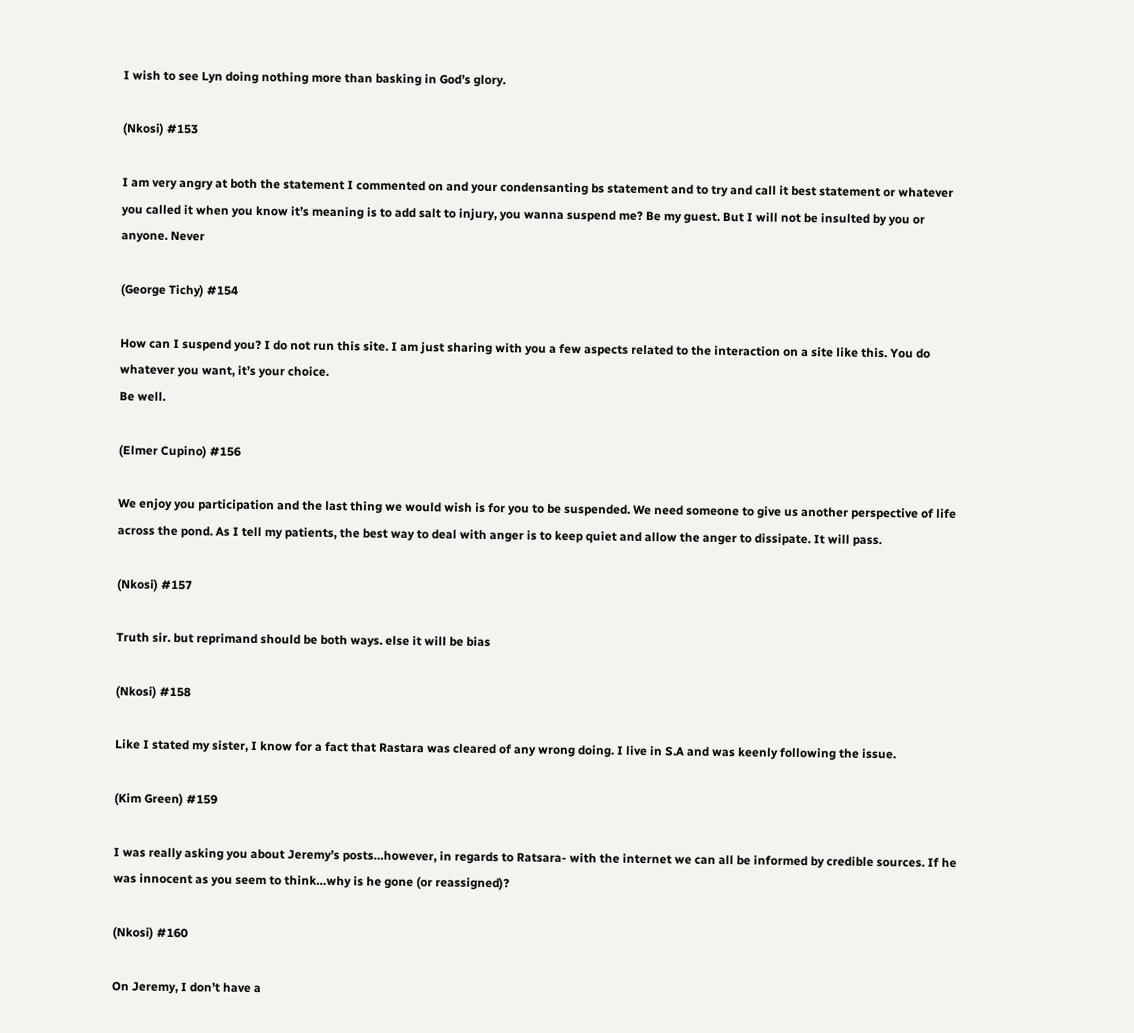I wish to see Lyn doing nothing more than basking in God’s glory.

(Nkosi) #153

I am very angry at both the statement I commented on and your condensanting bs statement and to try and call it best statement or whatever you called it when you know it’s meaning is to add salt to injury, you wanna suspend me? Be my guest. But I will not be insulted by you or anyone. Never

(George Tichy) #154

How can I suspend you? I do not run this site. I am just sharing with you a few aspects related to the interaction on a site like this. You do whatever you want, it’s your choice.
Be well.

(Elmer Cupino) #156

We enjoy you participation and the last thing we would wish is for you to be suspended. We need someone to give us another perspective of life across the pond. As I tell my patients, the best way to deal with anger is to keep quiet and allow the anger to dissipate. It will pass.

(Nkosi) #157

Truth sir. but reprimand should be both ways. else it will be bias

(Nkosi) #158

Like I stated my sister, I know for a fact that Rastara was cleared of any wrong doing. I live in S.A and was keenly following the issue.

(Kim Green) #159

I was really asking you about Jeremy’s posts…however, in regards to Ratsara- with the internet we can all be informed by credible sources. If he was innocent as you seem to think…why is he gone (or reassigned)?

(Nkosi) #160

On Jeremy, I don’t have a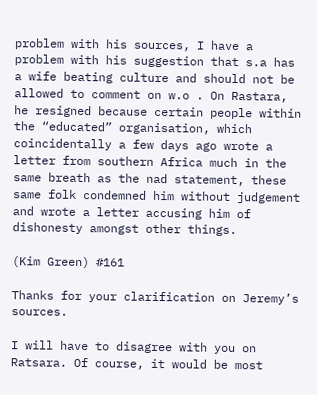problem with his sources, I have a problem with his suggestion that s.a has a wife beating culture and should not be allowed to comment on w.o . On Rastara, he resigned because certain people within the “educated” organisation, which coincidentally a few days ago wrote a letter from southern Africa much in the same breath as the nad statement, these same folk condemned him without judgement and wrote a letter accusing him of dishonesty amongst other things.

(Kim Green) #161

Thanks for your clarification on Jeremy’s sources.

I will have to disagree with you on Ratsara. Of course, it would be most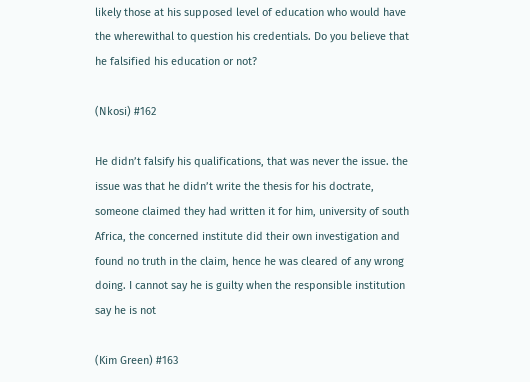likely those at his supposed level of education who would have the wherewithal to question his credentials. Do you believe that he falsified his education or not?

(Nkosi) #162

He didn’t falsify his qualifications, that was never the issue. the issue was that he didn’t write the thesis for his doctrate, someone claimed they had written it for him, university of south Africa, the concerned institute did their own investigation and found no truth in the claim, hence he was cleared of any wrong doing. I cannot say he is guilty when the responsible institution say he is not

(Kim Green) #163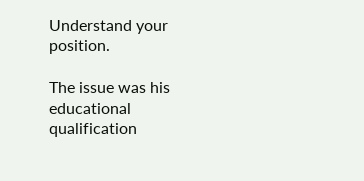Understand your position.

The issue was his educational qualification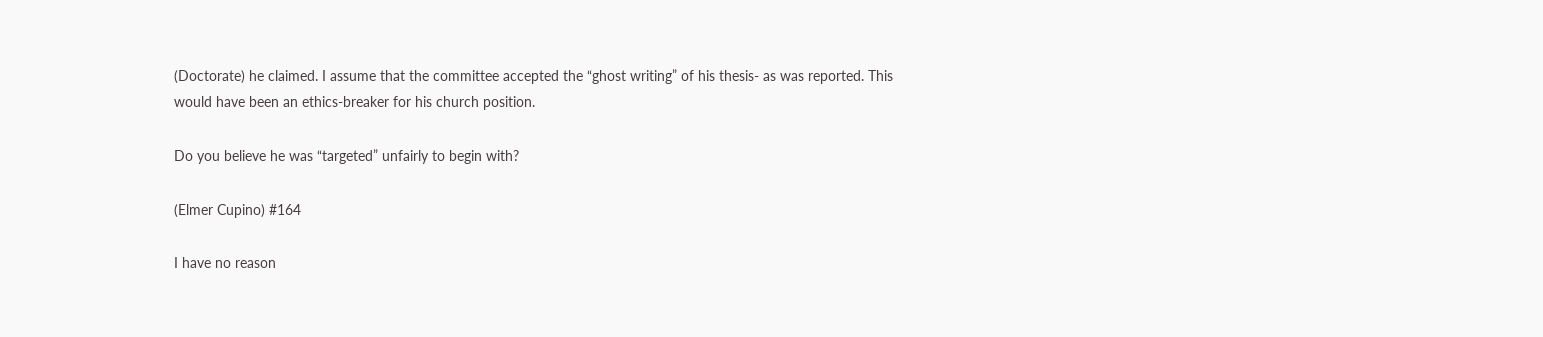(Doctorate) he claimed. I assume that the committee accepted the “ghost writing” of his thesis- as was reported. This would have been an ethics-breaker for his church position.

Do you believe he was “targeted” unfairly to begin with?

(Elmer Cupino) #164

I have no reason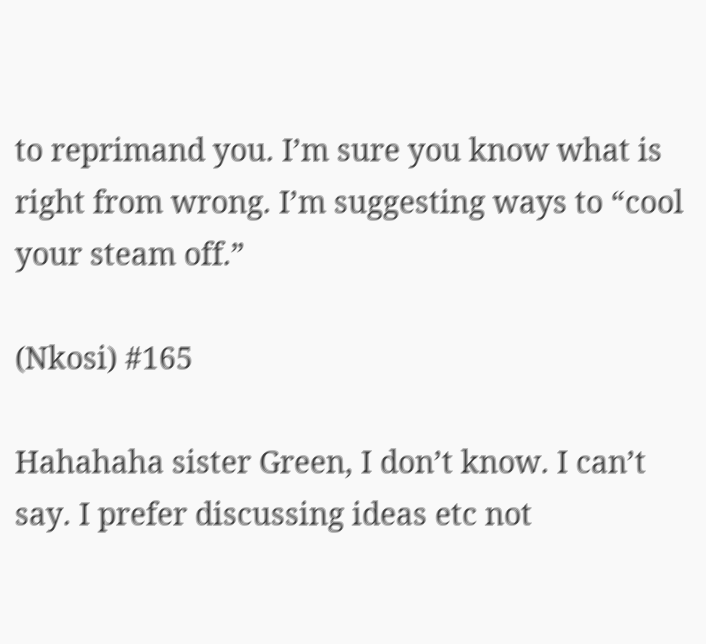to reprimand you. I’m sure you know what is right from wrong. I’m suggesting ways to “cool your steam off.”

(Nkosi) #165

Hahahaha sister Green, I don’t know. I can’t say. I prefer discussing ideas etc not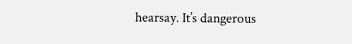hearsay. It’s dangerous